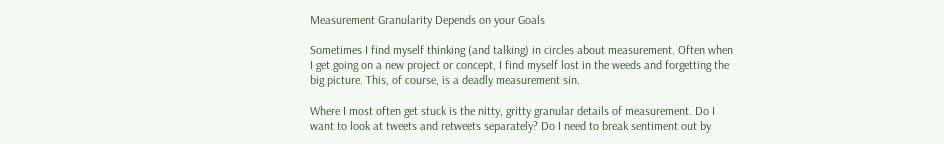Measurement Granularity Depends on your Goals

Sometimes I find myself thinking (and talking) in circles about measurement. Often when I get going on a new project or concept, I find myself lost in the weeds and forgetting the big picture. This, of course, is a deadly measurement sin.

Where I most often get stuck is the nitty, gritty granular details of measurement. Do I want to look at tweets and retweets separately? Do I need to break sentiment out by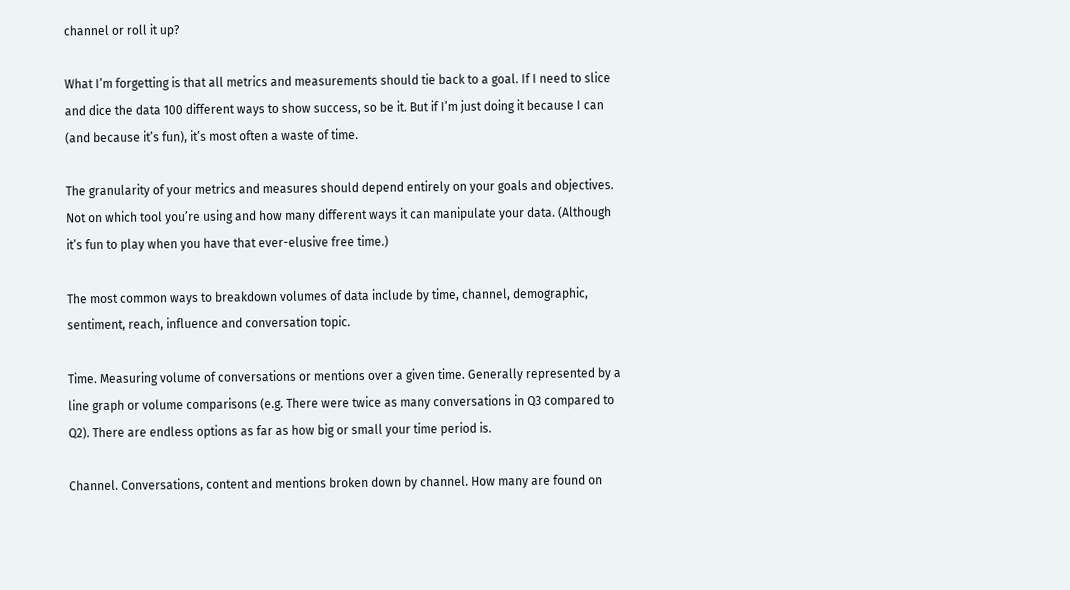channel or roll it up?

What I’m forgetting is that all metrics and measurements should tie back to a goal. If I need to slice and dice the data 100 different ways to show success, so be it. But if I’m just doing it because I can (and because it’s fun), it’s most often a waste of time.

The granularity of your metrics and measures should depend entirely on your goals and objectives. Not on which tool you’re using and how many different ways it can manipulate your data. (Although it’s fun to play when you have that ever-elusive free time.)

The most common ways to breakdown volumes of data include by time, channel, demographic, sentiment, reach, influence and conversation topic.

Time. Measuring volume of conversations or mentions over a given time. Generally represented by a line graph or volume comparisons (e.g. There were twice as many conversations in Q3 compared to Q2). There are endless options as far as how big or small your time period is.

Channel. Conversations, content and mentions broken down by channel. How many are found on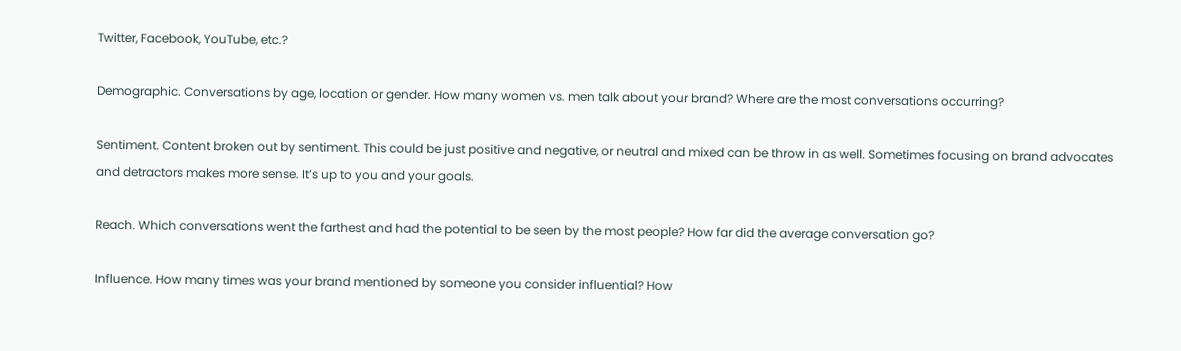Twitter, Facebook, YouTube, etc.?

Demographic. Conversations by age, location or gender. How many women vs. men talk about your brand? Where are the most conversations occurring?

Sentiment. Content broken out by sentiment. This could be just positive and negative, or neutral and mixed can be throw in as well. Sometimes focusing on brand advocates and detractors makes more sense. It’s up to you and your goals.

Reach. Which conversations went the farthest and had the potential to be seen by the most people? How far did the average conversation go?

Influence. How many times was your brand mentioned by someone you consider influential? How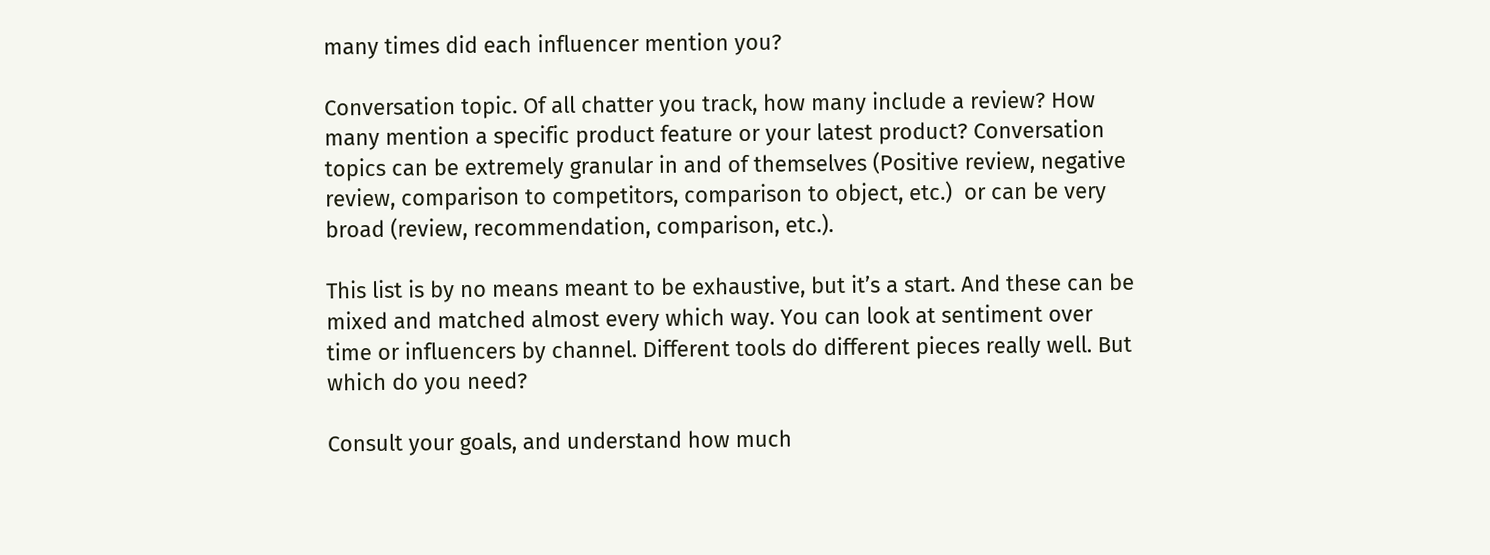many times did each influencer mention you?

Conversation topic. Of all chatter you track, how many include a review? How many mention a specific product feature or your latest product? Conversation topics can be extremely granular in and of themselves (Positive review, negative review, comparison to competitors, comparison to object, etc.)  or can be very broad (review, recommendation, comparison, etc.).

This list is by no means meant to be exhaustive, but it’s a start. And these can be mixed and matched almost every which way. You can look at sentiment over time or influencers by channel. Different tools do different pieces really well. But which do you need?

Consult your goals, and understand how much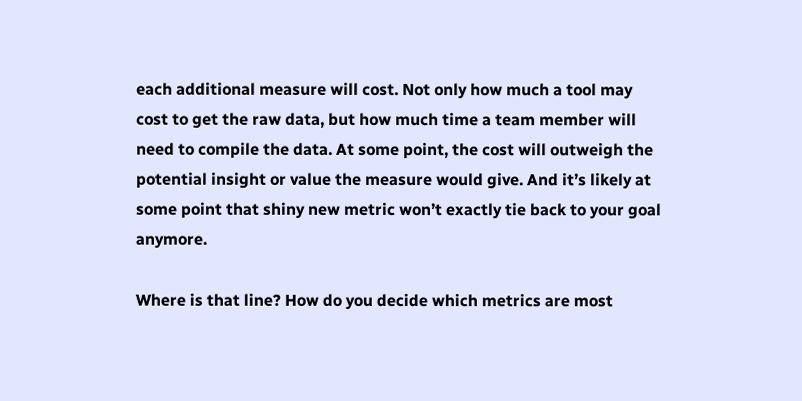each additional measure will cost. Not only how much a tool may cost to get the raw data, but how much time a team member will need to compile the data. At some point, the cost will outweigh the potential insight or value the measure would give. And it’s likely at some point that shiny new metric won’t exactly tie back to your goal anymore.

Where is that line? How do you decide which metrics are most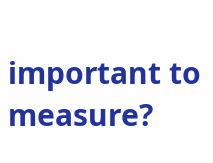important to measure?